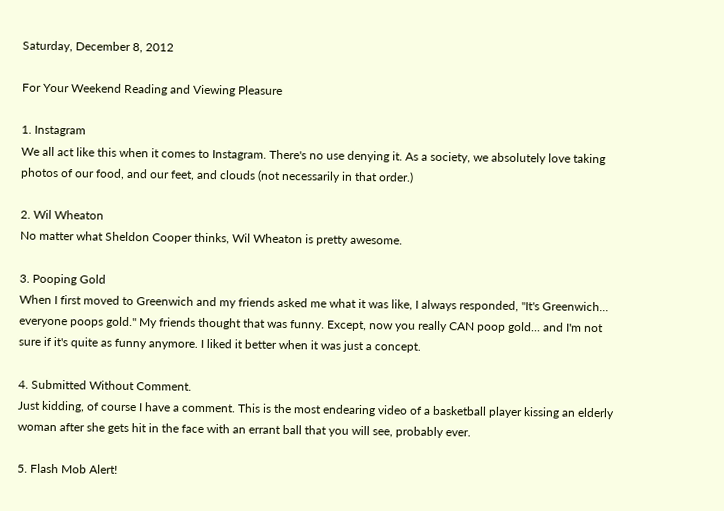Saturday, December 8, 2012

For Your Weekend Reading and Viewing Pleasure

1. Instagram
We all act like this when it comes to Instagram. There's no use denying it. As a society, we absolutely love taking photos of our food, and our feet, and clouds (not necessarily in that order.)

2. Wil Wheaton
No matter what Sheldon Cooper thinks, Wil Wheaton is pretty awesome.

3. Pooping Gold
When I first moved to Greenwich and my friends asked me what it was like, I always responded, "It's Greenwich... everyone poops gold." My friends thought that was funny. Except, now you really CAN poop gold... and I'm not sure if it's quite as funny anymore. I liked it better when it was just a concept.

4. Submitted Without Comment.
Just kidding, of course I have a comment. This is the most endearing video of a basketball player kissing an elderly woman after she gets hit in the face with an errant ball that you will see, probably ever.

5. Flash Mob Alert!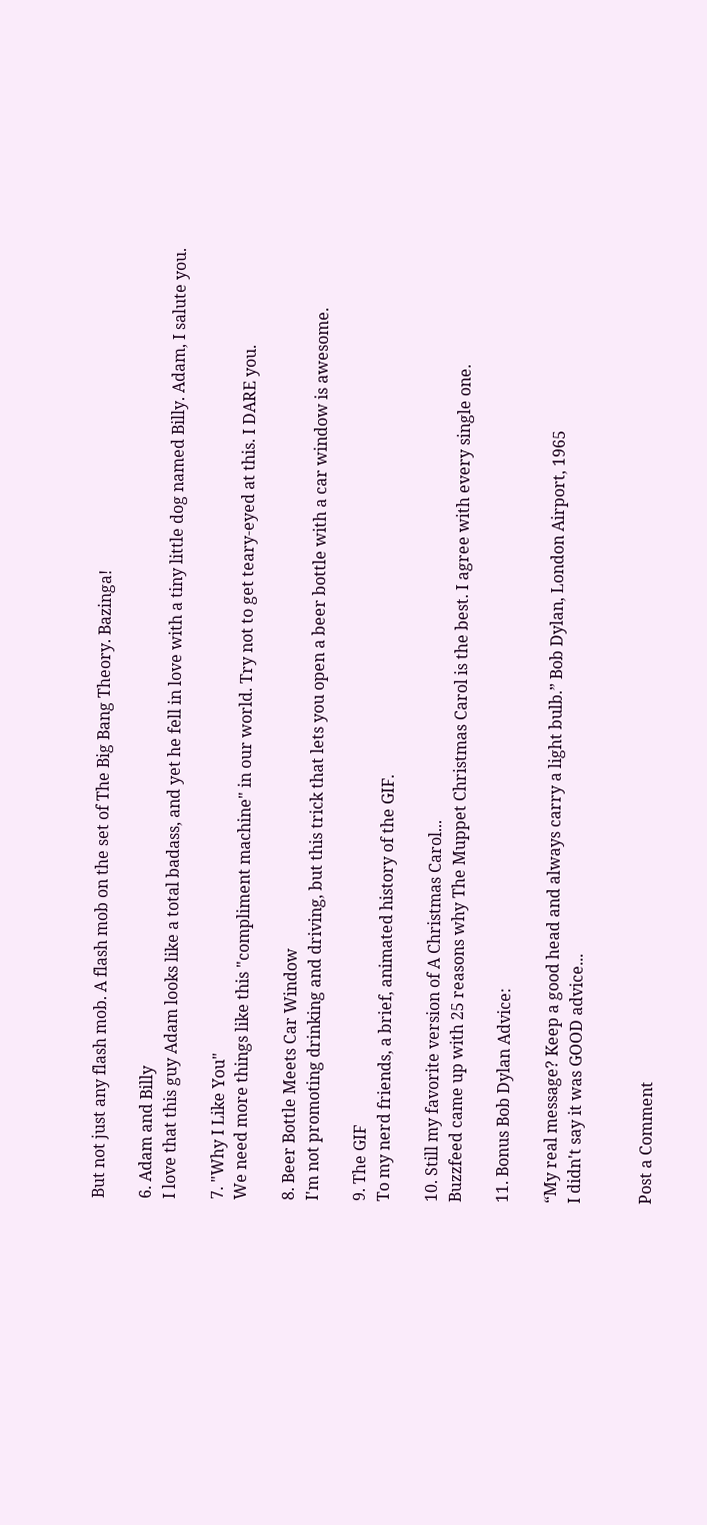But not just any flash mob. A flash mob on the set of The Big Bang Theory. Bazinga!

6. Adam and Billy
I love that this guy Adam looks like a total badass, and yet he fell in love with a tiny little dog named Billy. Adam, I salute you.

7. "Why I Like You"
We need more things like this "compliment machine" in our world. Try not to get teary-eyed at this. I DARE you.

8. Beer Bottle Meets Car Window
I'm not promoting drinking and driving, but this trick that lets you open a beer bottle with a car window is awesome.

9. The GIF
To my nerd friends, a brief, animated history of the GIF.

10. Still my favorite version of A Christmas Carol...
Buzzfeed came up with 25 reasons why The Muppet Christmas Carol is the best. I agree with every single one.

11. Bonus Bob Dylan Advice:

“My real message? Keep a good head and always carry a light bulb.” Bob Dylan, London Airport, 1965
I didn't say it was GOOD advice...


Post a Comment